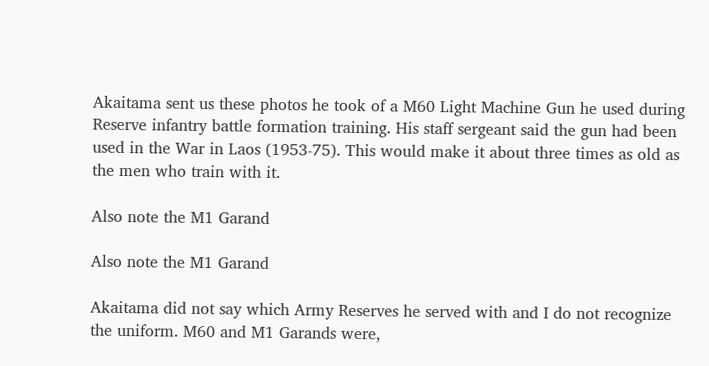Akaitama sent us these photos he took of a M60 Light Machine Gun he used during Reserve infantry battle formation training. His staff sergeant said the gun had been used in the War in Laos (1953-75). This would make it about three times as old as the men who train with it.

Also note the M1 Garand

Also note the M1 Garand

Akaitama did not say which Army Reserves he served with and I do not recognize the uniform. M60 and M1 Garands were,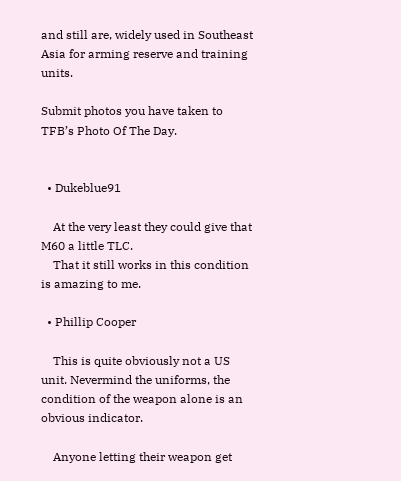and still are, widely used in Southeast Asia for arming reserve and training units.

Submit photos you have taken to TFB’s Photo Of The Day.


  • Dukeblue91

    At the very least they could give that M60 a little TLC.
    That it still works in this condition is amazing to me.

  • Phillip Cooper

    This is quite obviously not a US unit. Nevermind the uniforms, the condition of the weapon alone is an obvious indicator.

    Anyone letting their weapon get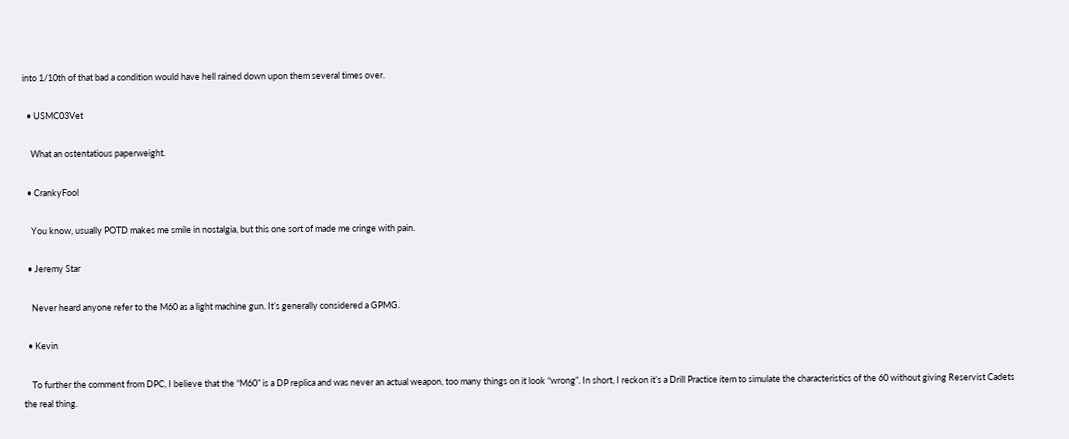into 1/10th of that bad a condition would have hell rained down upon them several times over.

  • USMC03Vet

    What an ostentatious paperweight.

  • CrankyFool

    You know, usually POTD makes me smile in nostalgia, but this one sort of made me cringe with pain.

  • Jeremy Star

    Never heard anyone refer to the M60 as a light machine gun. It’s generally considered a GPMG.

  • Kevin

    To further the comment from DPC, I believe that the “M60” is a DP replica and was never an actual weapon, too many things on it look “wrong”. In short, I reckon it’s a Drill Practice item to simulate the characteristics of the 60 without giving Reservist Cadets the real thing.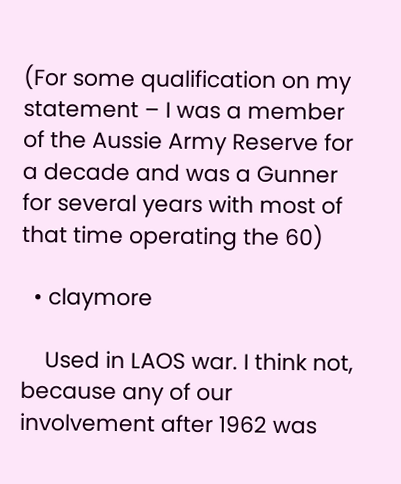(For some qualification on my statement – I was a member of the Aussie Army Reserve for a decade and was a Gunner for several years with most of that time operating the 60)

  • claymore

    Used in LAOS war. I think not, because any of our involvement after 1962 was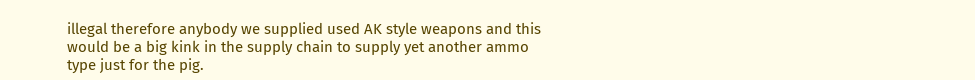illegal therefore anybody we supplied used AK style weapons and this would be a big kink in the supply chain to supply yet another ammo type just for the pig.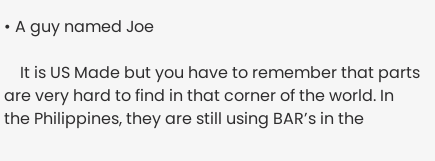• A guy named Joe

    It is US Made but you have to remember that parts are very hard to find in that corner of the world. In the Philippines, they are still using BAR’s in the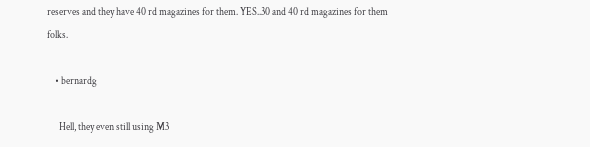reserves and they have 40 rd magazines for them. YES..30 and 40 rd magazines for them folks.

    • bernardg

      Hell, they even still using M3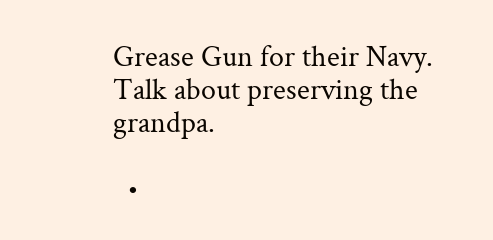Grease Gun for their Navy. Talk about preserving the grandpa.

  •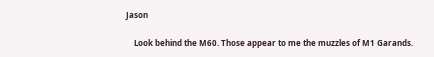Jason

    Look behind the M60. Those appear to me the muzzles of M1 Garands.